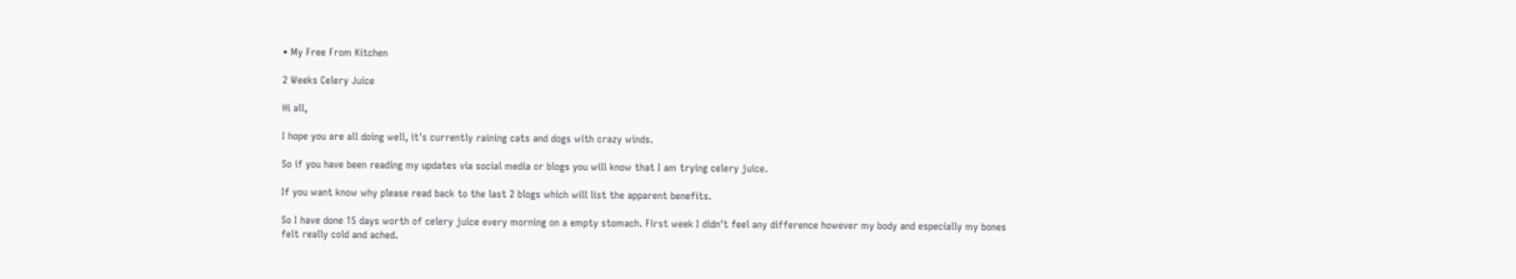• My Free From Kitchen

2 Weeks Celery Juice

Hi all,

I hope you are all doing well, it's currently raining cats and dogs with crazy winds.

So if you have been reading my updates via social media or blogs you will know that I am trying celery juice.

If you want know why please read back to the last 2 blogs which will list the apparent benefits.

So I have done 15 days worth of celery juice every morning on a empty stomach. First week I didn't feel any difference however my body and especially my bones felt really cold and ached.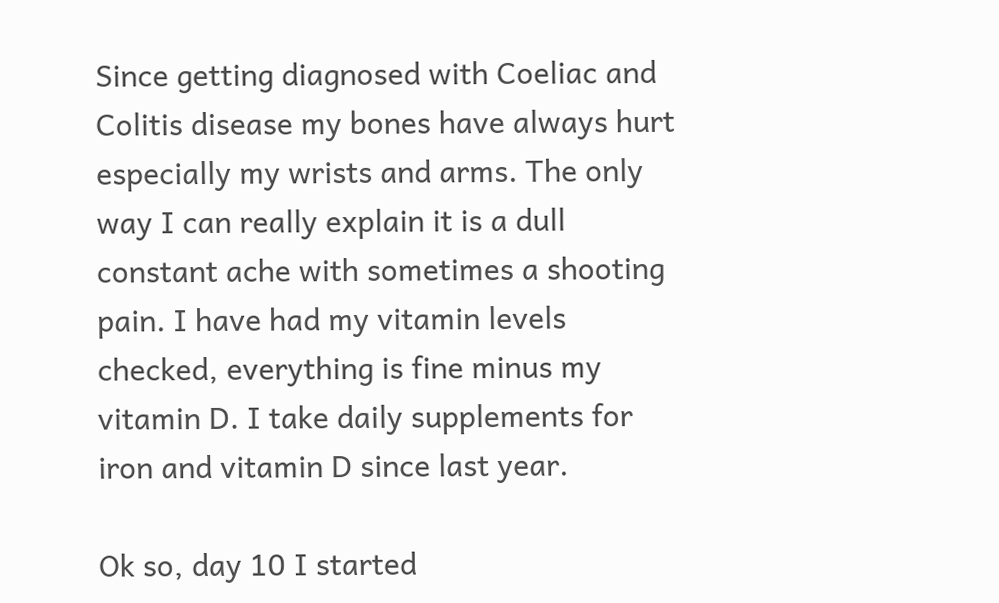Since getting diagnosed with Coeliac and Colitis disease my bones have always hurt especially my wrists and arms. The only way I can really explain it is a dull constant ache with sometimes a shooting pain. I have had my vitamin levels checked, everything is fine minus my vitamin D. I take daily supplements for iron and vitamin D since last year.

Ok so, day 10 I started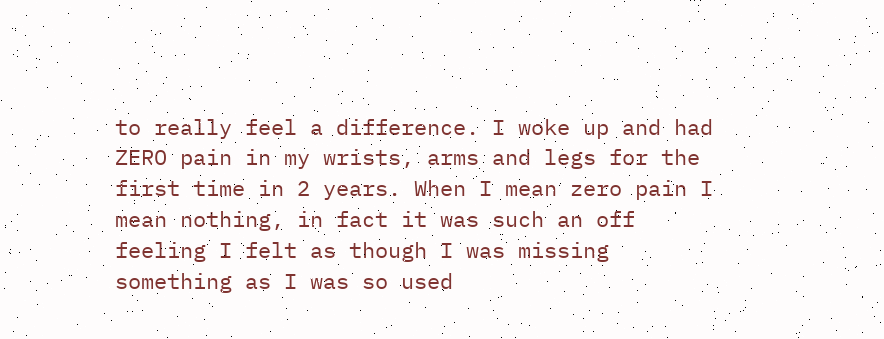to really feel a difference. I woke up and had ZERO pain in my wrists, arms and legs for the first time in 2 years. When I mean zero pain I mean nothing, in fact it was such an off feeling I felt as though I was missing something as I was so used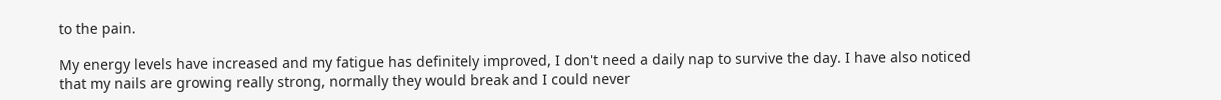to the pain.

My energy levels have increased and my fatigue has definitely improved, I don't need a daily nap to survive the day. I have also noticed that my nails are growing really strong, normally they would break and I could never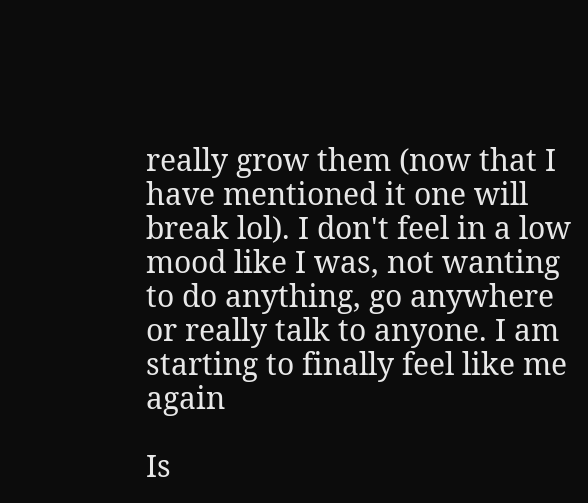really grow them (now that I have mentioned it one will break lol). I don't feel in a low mood like I was, not wanting to do anything, go anywhere or really talk to anyone. I am starting to finally feel like me again

Is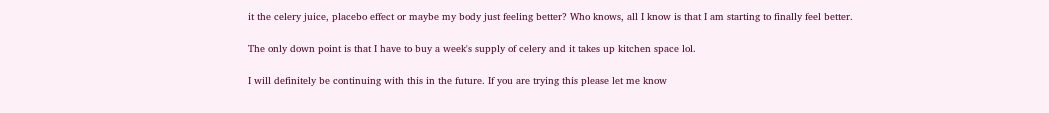it the celery juice, placebo effect or maybe my body just feeling better? Who knows, all I know is that I am starting to finally feel better.

The only down point is that I have to buy a week's supply of celery and it takes up kitchen space lol.

I will definitely be continuing with this in the future. If you are trying this please let me know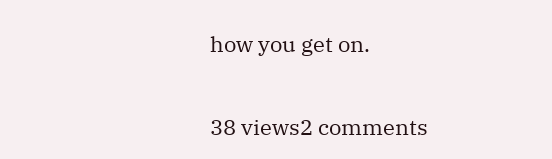how you get on.

38 views2 comments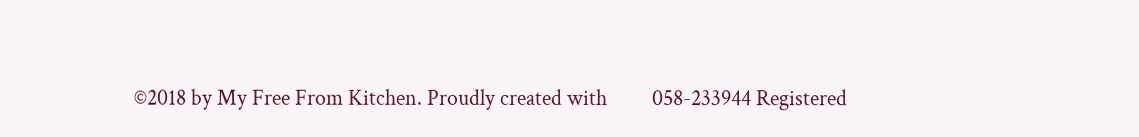©2018 by My Free From Kitchen. Proudly created with         058-233944 Registered